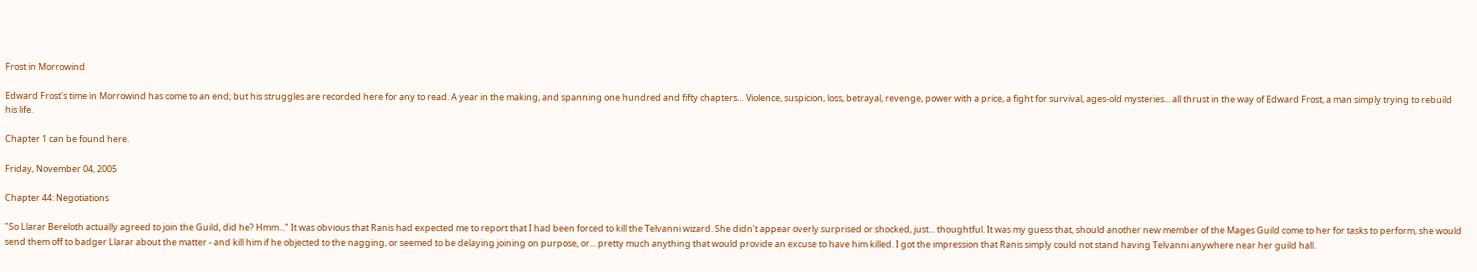Frost in Morrowind

Edward Frost's time in Morrowind has come to an end; but his struggles are recorded here for any to read. A year in the making, and spanning one hundred and fifty chapters… Violence, suspicion, loss, betrayal, revenge, power with a price, a fight for survival, ages-old mysteries... all thrust in the way of Edward Frost, a man simply trying to rebuild his life.

Chapter 1 can be found here.

Friday, November 04, 2005

Chapter 44: Negotiations

"So Llarar Bereloth actually agreed to join the Guild, did he? Hmm..." It was obvious that Ranis had expected me to report that I had been forced to kill the Telvanni wizard. She didn't appear overly surprised or shocked, just... thoughtful. It was my guess that, should another new member of the Mages Guild come to her for tasks to perform, she would send them off to badger Llarar about the matter - and kill him if he objected to the nagging, or seemed to be delaying joining on purpose, or... pretty much anything that would provide an excuse to have him killed. I got the impression that Ranis simply could not stand having Telvanni anywhere near her guild hall.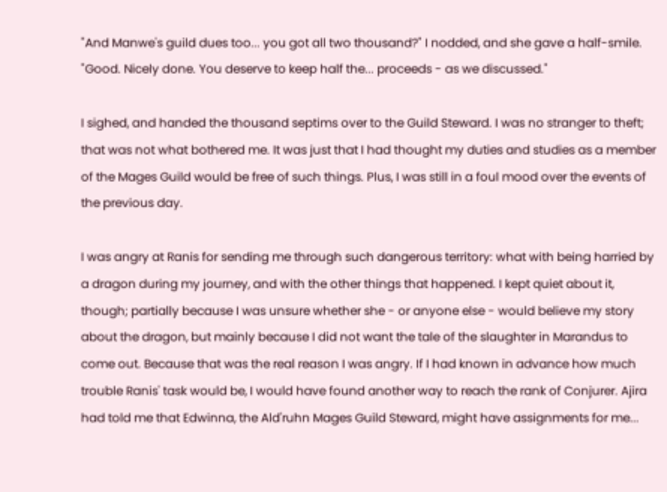"And Manwe's guild dues too... you got all two thousand?" I nodded, and she gave a half-smile. "Good. Nicely done. You deserve to keep half the... proceeds - as we discussed."

I sighed, and handed the thousand septims over to the Guild Steward. I was no stranger to theft; that was not what bothered me. It was just that I had thought my duties and studies as a member of the Mages Guild would be free of such things. Plus, I was still in a foul mood over the events of the previous day.

I was angry at Ranis for sending me through such dangerous territory: what with being harried by a dragon during my journey, and with the other things that happened. I kept quiet about it, though; partially because I was unsure whether she - or anyone else - would believe my story about the dragon, but mainly because I did not want the tale of the slaughter in Marandus to come out. Because that was the real reason I was angry. If I had known in advance how much trouble Ranis' task would be, I would have found another way to reach the rank of Conjurer. Ajira had told me that Edwinna, the Ald'ruhn Mages Guild Steward, might have assignments for me...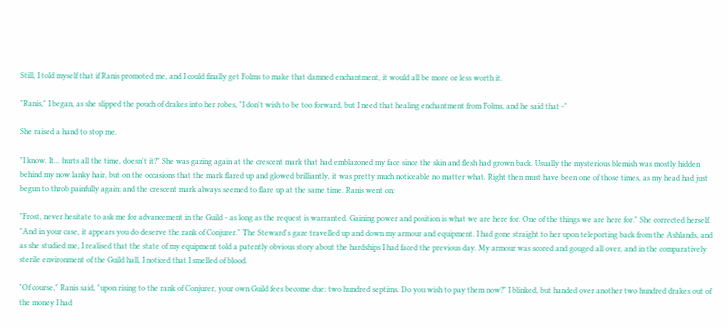Still, I told myself that if Ranis promoted me, and I could finally get Folms to make that damned enchantment, it would all be more or less worth it.

"Ranis," I began, as she slipped the pouch of drakes into her robes, "I don't wish to be too forward, but I need that healing enchantment from Folms, and he said that -"

She raised a hand to stop me.

"I know. It... hurts all the time, doesn't it?" She was gazing again at the crescent mark that had emblazoned my face since the skin and flesh had grown back. Usually the mysterious blemish was mostly hidden behind my now lanky hair, but on the occasions that the mark flared up and glowed brilliantly, it was pretty much noticeable no matter what. Right then must have been one of those times, as my head had just begun to throb painfully again; and the crescent mark always seemed to flare up at the same time. Ranis went on:

"Frost, never hesitate to ask me for advancement in the Guild - as long as the request is warranted. Gaining power and position is what we are here for. One of the things we are here for." She corrected herself. "And in your case, it appears you do deserve the rank of Conjurer." The Steward's gaze travelled up and down my armour and equipment. I had gone straight to her upon teleporting back from the Ashlands, and as she studied me, I realised that the state of my equipment told a patently obvious story about the hardships I had faced the previous day. My armour was scored and gouged all over, and in the comparatively sterile environment of the Guild hall, I noticed that I smelled of blood.

"Of course," Ranis said, "upon rising to the rank of Conjurer, your own Guild fees become due: two hundred septims. Do you wish to pay them now?" I blinked, but handed over another two hundred drakes out of the money I had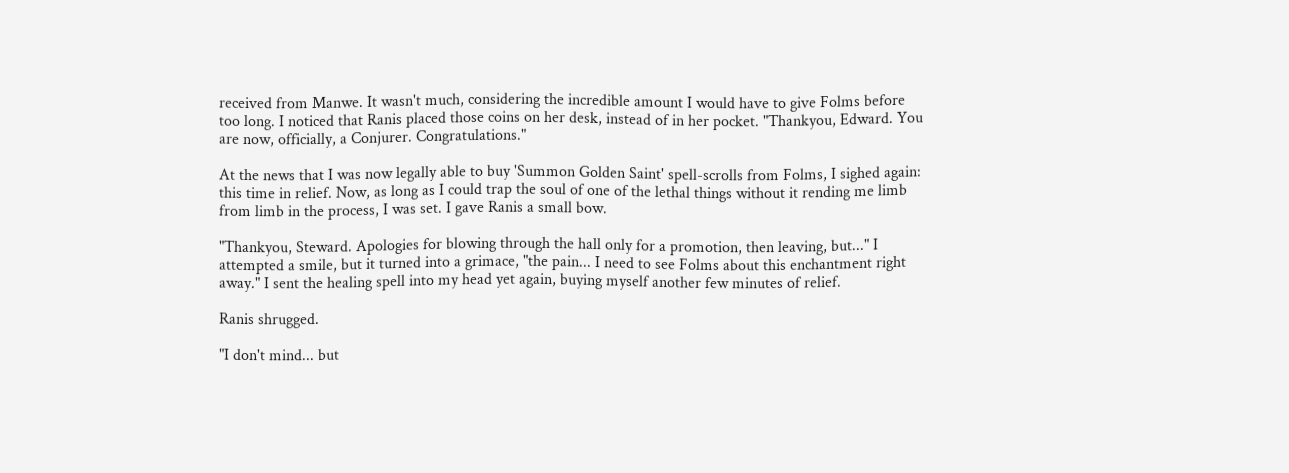received from Manwe. It wasn't much, considering the incredible amount I would have to give Folms before too long. I noticed that Ranis placed those coins on her desk, instead of in her pocket. "Thankyou, Edward. You are now, officially, a Conjurer. Congratulations."

At the news that I was now legally able to buy 'Summon Golden Saint' spell-scrolls from Folms, I sighed again: this time in relief. Now, as long as I could trap the soul of one of the lethal things without it rending me limb from limb in the process, I was set. I gave Ranis a small bow.

"Thankyou, Steward. Apologies for blowing through the hall only for a promotion, then leaving, but..." I attempted a smile, but it turned into a grimace, "the pain... I need to see Folms about this enchantment right away." I sent the healing spell into my head yet again, buying myself another few minutes of relief.

Ranis shrugged.

"I don't mind... but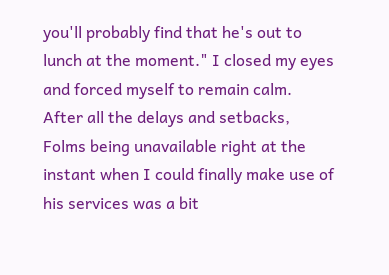you'll probably find that he's out to lunch at the moment." I closed my eyes and forced myself to remain calm. After all the delays and setbacks, Folms being unavailable right at the instant when I could finally make use of his services was a bit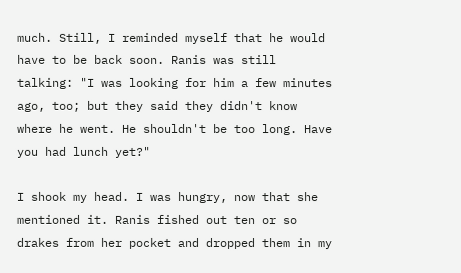much. Still, I reminded myself that he would have to be back soon. Ranis was still talking: "I was looking for him a few minutes ago, too; but they said they didn't know where he went. He shouldn't be too long. Have you had lunch yet?"

I shook my head. I was hungry, now that she mentioned it. Ranis fished out ten or so drakes from her pocket and dropped them in my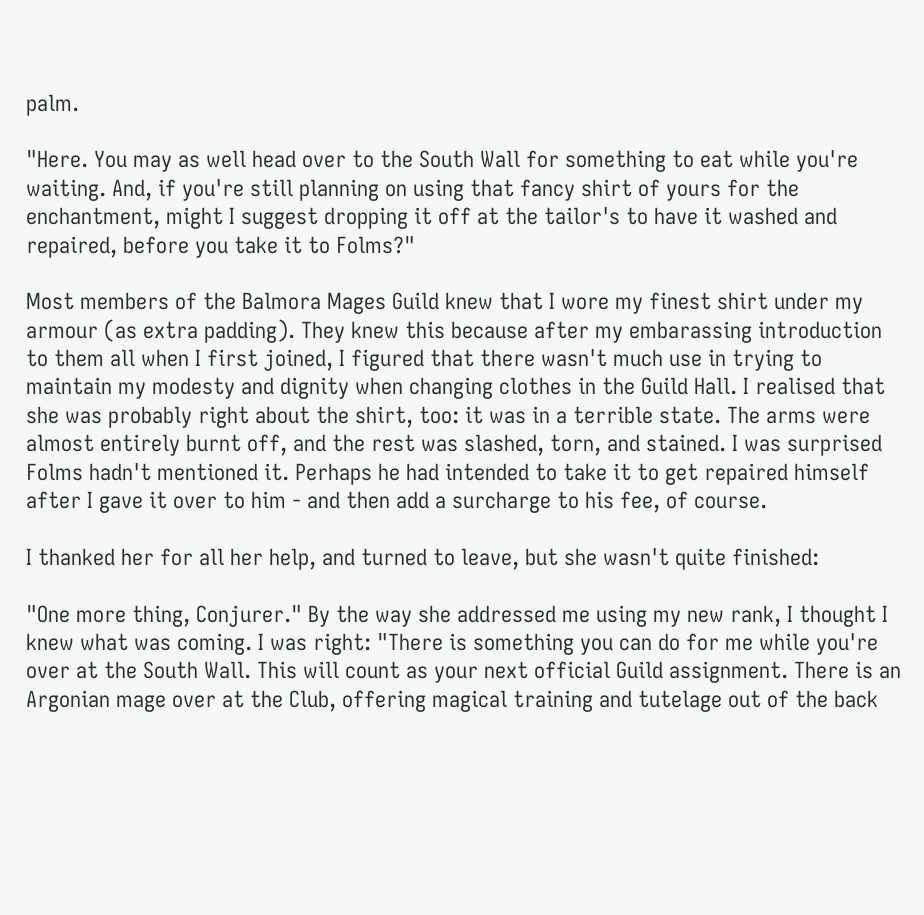palm.

"Here. You may as well head over to the South Wall for something to eat while you're waiting. And, if you're still planning on using that fancy shirt of yours for the enchantment, might I suggest dropping it off at the tailor's to have it washed and repaired, before you take it to Folms?"

Most members of the Balmora Mages Guild knew that I wore my finest shirt under my armour (as extra padding). They knew this because after my embarassing introduction to them all when I first joined, I figured that there wasn't much use in trying to maintain my modesty and dignity when changing clothes in the Guild Hall. I realised that she was probably right about the shirt, too: it was in a terrible state. The arms were almost entirely burnt off, and the rest was slashed, torn, and stained. I was surprised Folms hadn't mentioned it. Perhaps he had intended to take it to get repaired himself after I gave it over to him - and then add a surcharge to his fee, of course.

I thanked her for all her help, and turned to leave, but she wasn't quite finished:

"One more thing, Conjurer." By the way she addressed me using my new rank, I thought I knew what was coming. I was right: "There is something you can do for me while you're over at the South Wall. This will count as your next official Guild assignment. There is an Argonian mage over at the Club, offering magical training and tutelage out of the back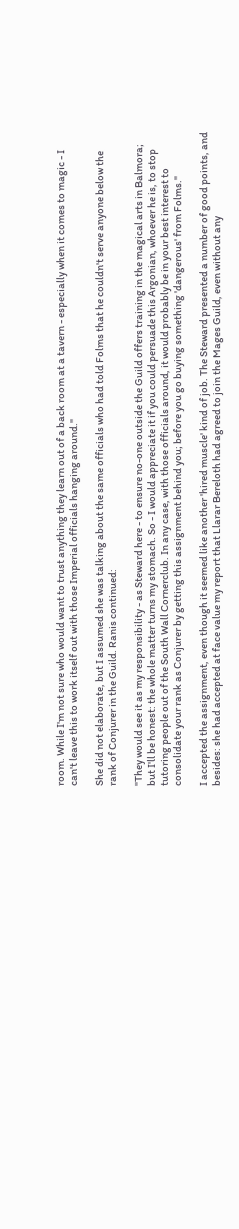room. While I'm not sure who would want to trust anything they learn out of a back room at a tavern - especially when it comes to magic - I can't leave this to work itself out with those Imperial officials hanging around."

She did not elaborate, but I assumed she was talking about the same officials who had told Folms that he couldn't serve anyone below the rank of Conjurer in the Guild. Ranis continued:

"They would see it as my responsibility - as Steward here - to ensure no-one outside the Guild offers training in the magical arts in Balmora; but I'll be honest: the whole matter turns my stomach. So - I would appreciate it if you could persuade this Argonian, whoever he is, to stop tutoring people out of the South Wall Cornerclub. In any case, with those officials around, it would probably be in your best interest to consolidate your rank as Conjurer by getting this assignment behind you; before you go buying something 'dangerous' from Folms."

I accepted the assignment, even though it seemed like another 'hired muscle' kind of job. The Steward presented a number of good points, and besides: she had accepted at face value my report that Llarar Bereloth had agreed to join the Mages Guild, even without any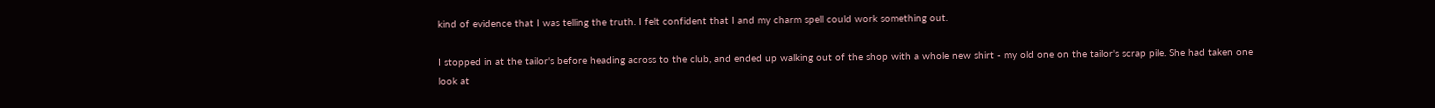kind of evidence that I was telling the truth. I felt confident that I and my charm spell could work something out.

I stopped in at the tailor's before heading across to the club, and ended up walking out of the shop with a whole new shirt - my old one on the tailor's scrap pile. She had taken one look at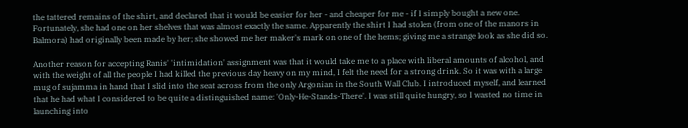the tattered remains of the shirt, and declared that it would be easier for her - and cheaper for me - if I simply bought a new one. Fortunately, she had one on her shelves that was almost exactly the same. Apparently the shirt I had stolen (from one of the manors in Balmora) had originally been made by her; she showed me her maker's mark on one of the hems; giving me a strange look as she did so.

Another reason for accepting Ranis' 'intimidation' assignment was that it would take me to a place with liberal amounts of alcohol, and with the weight of all the people I had killed the previous day heavy on my mind, I felt the need for a strong drink. So it was with a large mug of sujamma in hand that I slid into the seat across from the only Argonian in the South Wall Club. I introduced myself, and learned that he had what I considered to be quite a distinguished name: 'Only-He-Stands-There'. I was still quite hungry, so I wasted no time in launching into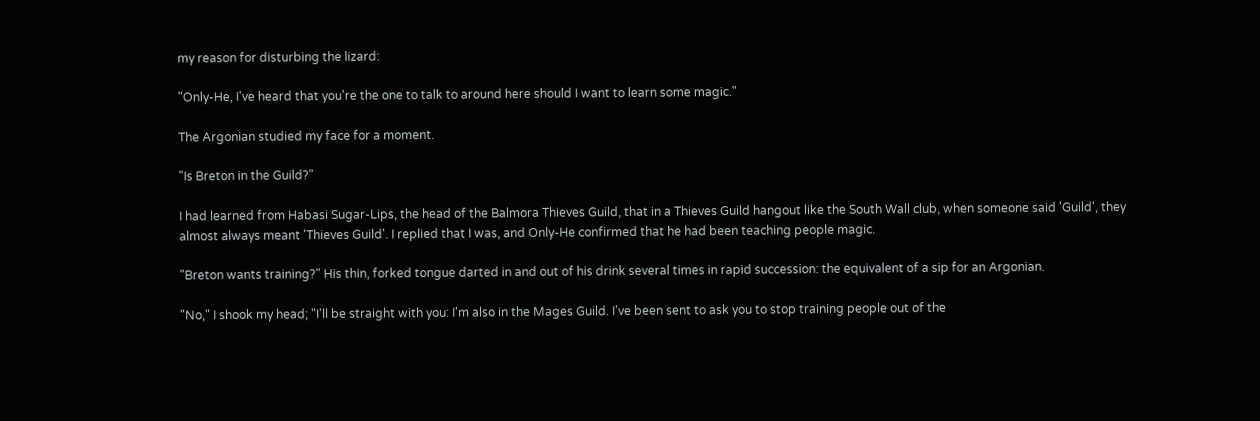my reason for disturbing the lizard:

"Only-He, I've heard that you're the one to talk to around here should I want to learn some magic."

The Argonian studied my face for a moment.

"Is Breton in the Guild?"

I had learned from Habasi Sugar-Lips, the head of the Balmora Thieves Guild, that in a Thieves Guild hangout like the South Wall club, when someone said 'Guild', they almost always meant 'Thieves Guild'. I replied that I was, and Only-He confirmed that he had been teaching people magic.

"Breton wants training?" His thin, forked tongue darted in and out of his drink several times in rapid succession: the equivalent of a sip for an Argonian.

"No," I shook my head; "I'll be straight with you: I'm also in the Mages Guild. I've been sent to ask you to stop training people out of the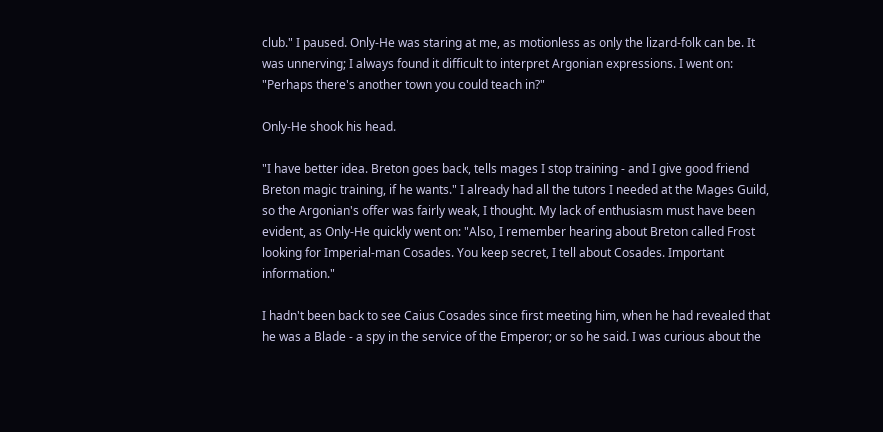club." I paused. Only-He was staring at me, as motionless as only the lizard-folk can be. It was unnerving; I always found it difficult to interpret Argonian expressions. I went on: "Perhaps there's another town you could teach in?"

Only-He shook his head.

"I have better idea. Breton goes back, tells mages I stop training - and I give good friend Breton magic training, if he wants." I already had all the tutors I needed at the Mages Guild, so the Argonian's offer was fairly weak, I thought. My lack of enthusiasm must have been evident, as Only-He quickly went on: "Also, I remember hearing about Breton called Frost looking for Imperial-man Cosades. You keep secret, I tell about Cosades. Important information."

I hadn't been back to see Caius Cosades since first meeting him, when he had revealed that he was a Blade - a spy in the service of the Emperor; or so he said. I was curious about the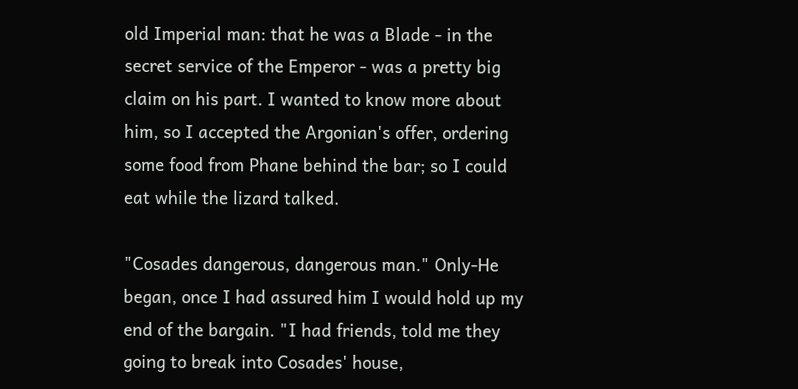old Imperial man: that he was a Blade - in the secret service of the Emperor - was a pretty big claim on his part. I wanted to know more about him, so I accepted the Argonian's offer, ordering some food from Phane behind the bar; so I could eat while the lizard talked.

"Cosades dangerous, dangerous man." Only-He began, once I had assured him I would hold up my end of the bargain. "I had friends, told me they going to break into Cosades' house,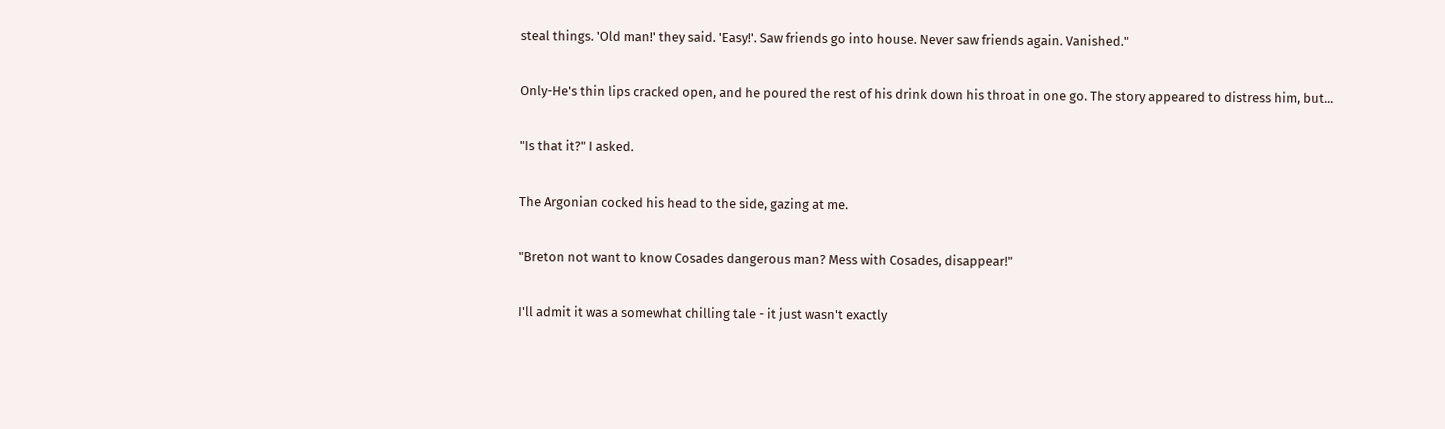steal things. 'Old man!' they said. 'Easy!'. Saw friends go into house. Never saw friends again. Vanished."

Only-He's thin lips cracked open, and he poured the rest of his drink down his throat in one go. The story appeared to distress him, but...

"Is that it?" I asked.

The Argonian cocked his head to the side, gazing at me.

"Breton not want to know Cosades dangerous man? Mess with Cosades, disappear!"

I'll admit it was a somewhat chilling tale - it just wasn't exactly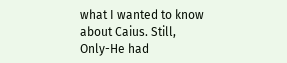what I wanted to know about Caius. Still, Only-He had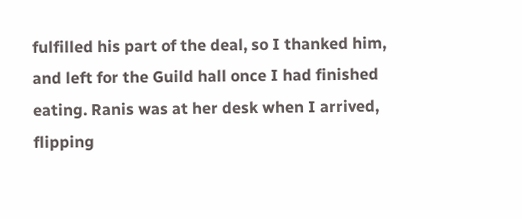fulfilled his part of the deal, so I thanked him, and left for the Guild hall once I had finished eating. Ranis was at her desk when I arrived, flipping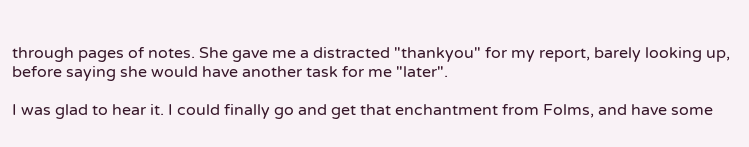through pages of notes. She gave me a distracted "thankyou" for my report, barely looking up, before saying she would have another task for me "later".

I was glad to hear it. I could finally go and get that enchantment from Folms, and have some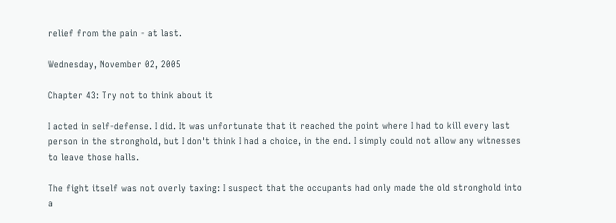relief from the pain - at last.

Wednesday, November 02, 2005

Chapter 43: Try not to think about it

I acted in self-defense. I did. It was unfortunate that it reached the point where I had to kill every last person in the stronghold, but I don't think I had a choice, in the end. I simply could not allow any witnesses to leave those halls.

The fight itself was not overly taxing: I suspect that the occupants had only made the old stronghold into a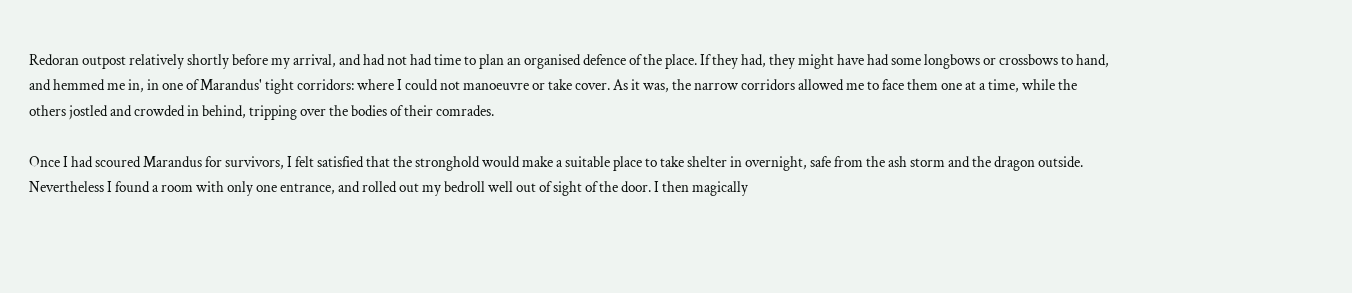Redoran outpost relatively shortly before my arrival, and had not had time to plan an organised defence of the place. If they had, they might have had some longbows or crossbows to hand, and hemmed me in, in one of Marandus' tight corridors: where I could not manoeuvre or take cover. As it was, the narrow corridors allowed me to face them one at a time, while the others jostled and crowded in behind, tripping over the bodies of their comrades.

Once I had scoured Marandus for survivors, I felt satisfied that the stronghold would make a suitable place to take shelter in overnight, safe from the ash storm and the dragon outside. Nevertheless I found a room with only one entrance, and rolled out my bedroll well out of sight of the door. I then magically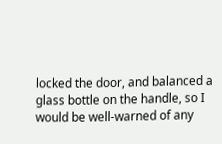locked the door, and balanced a glass bottle on the handle, so I would be well-warned of any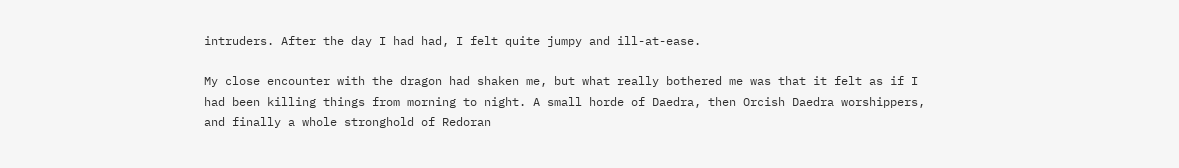intruders. After the day I had had, I felt quite jumpy and ill-at-ease.

My close encounter with the dragon had shaken me, but what really bothered me was that it felt as if I had been killing things from morning to night. A small horde of Daedra, then Orcish Daedra worshippers, and finally a whole stronghold of Redoran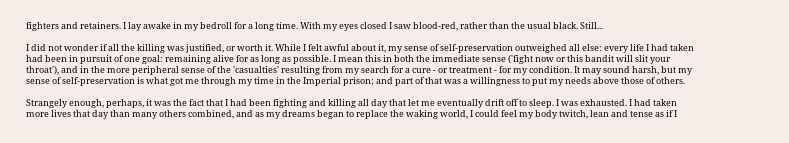fighters and retainers. I lay awake in my bedroll for a long time. With my eyes closed I saw blood-red, rather than the usual black. Still...

I did not wonder if all the killing was justified, or worth it. While I felt awful about it, my sense of self-preservation outweighed all else: every life I had taken had been in pursuit of one goal: remaining alive for as long as possible. I mean this in both the immediate sense ('fight now or this bandit will slit your throat'), and in the more peripheral sense of the 'casualties' resulting from my search for a cure - or treatment - for my condition. It may sound harsh, but my sense of self-preservation is what got me through my time in the Imperial prison; and part of that was a willingness to put my needs above those of others.

Strangely enough, perhaps, it was the fact that I had been fighting and killing all day that let me eventually drift off to sleep. I was exhausted. I had taken more lives that day than many others combined, and as my dreams began to replace the waking world, I could feel my body twitch, lean and tense as if I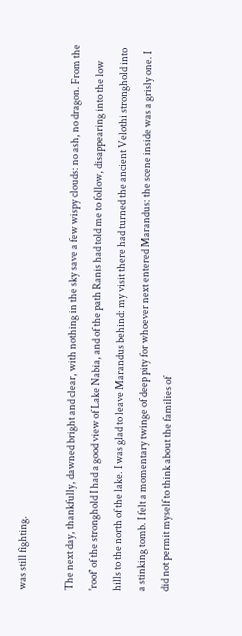was still fighting.

The next day, thankfully, dawned bright and clear, with nothing in the sky save a few wispy clouds: no ash, no dragon. From the 'roof' of the stronghold I had a good view of Lake Nabia, and of the path Ranis had told me to follow, disappearing into the low hills to the north of the lake. I was glad to leave Marandus behind: my visit there had turned the ancient Velothi stronghold into a stinking tomb. I felt a momentary twinge of deep pity for whoever next entered Marandus: the scene inside was a grisly one. I did not permit myself to think about the families of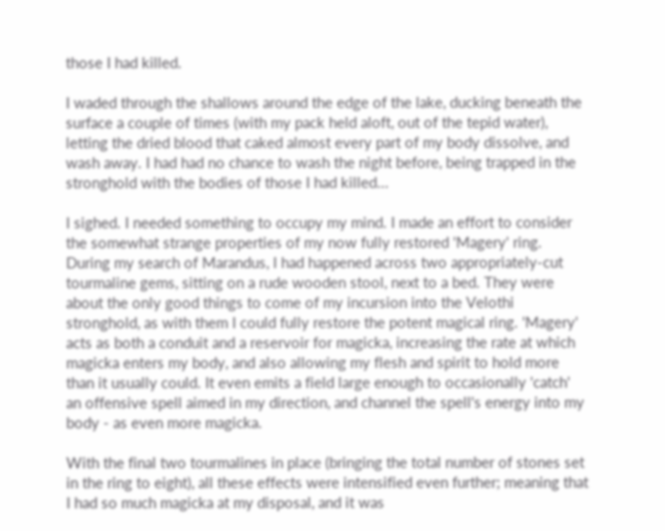those I had killed.

I waded through the shallows around the edge of the lake, ducking beneath the surface a couple of times (with my pack held aloft, out of the tepid water), letting the dried blood that caked almost every part of my body dissolve, and wash away. I had had no chance to wash the night before, being trapped in the stronghold with the bodies of those I had killed...

I sighed. I needed something to occupy my mind. I made an effort to consider the somewhat strange properties of my now fully restored 'Magery' ring. During my search of Marandus, I had happened across two appropriately-cut tourmaline gems, sitting on a rude wooden stool, next to a bed. They were about the only good things to come of my incursion into the Velothi stronghold, as with them I could fully restore the potent magical ring. 'Magery' acts as both a conduit and a reservoir for magicka, increasing the rate at which magicka enters my body, and also allowing my flesh and spirit to hold more than it usually could. It even emits a field large enough to occasionally 'catch' an offensive spell aimed in my direction, and channel the spell's energy into my body - as even more magicka.

With the final two tourmalines in place (bringing the total number of stones set in the ring to eight), all these effects were intensified even further; meaning that I had so much magicka at my disposal, and it was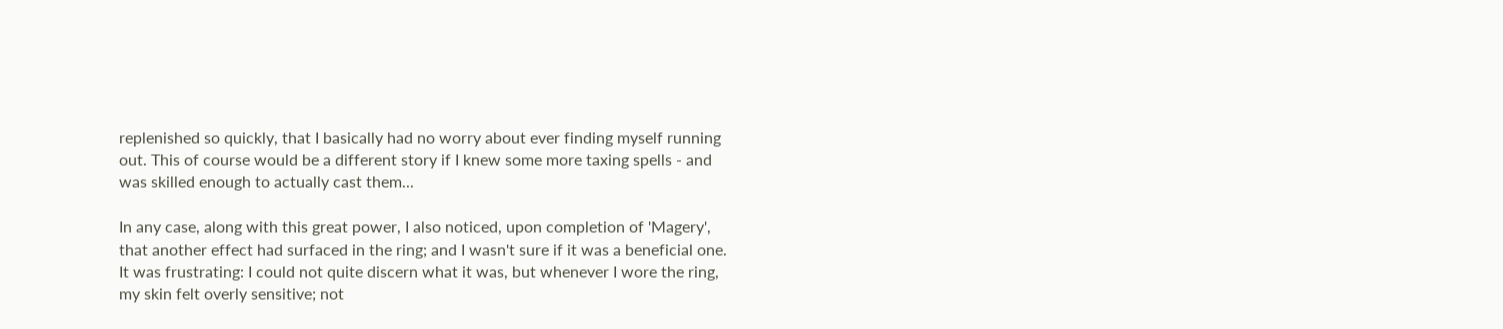replenished so quickly, that I basically had no worry about ever finding myself running out. This of course would be a different story if I knew some more taxing spells - and was skilled enough to actually cast them...

In any case, along with this great power, I also noticed, upon completion of 'Magery', that another effect had surfaced in the ring; and I wasn't sure if it was a beneficial one. It was frustrating: I could not quite discern what it was, but whenever I wore the ring, my skin felt overly sensitive; not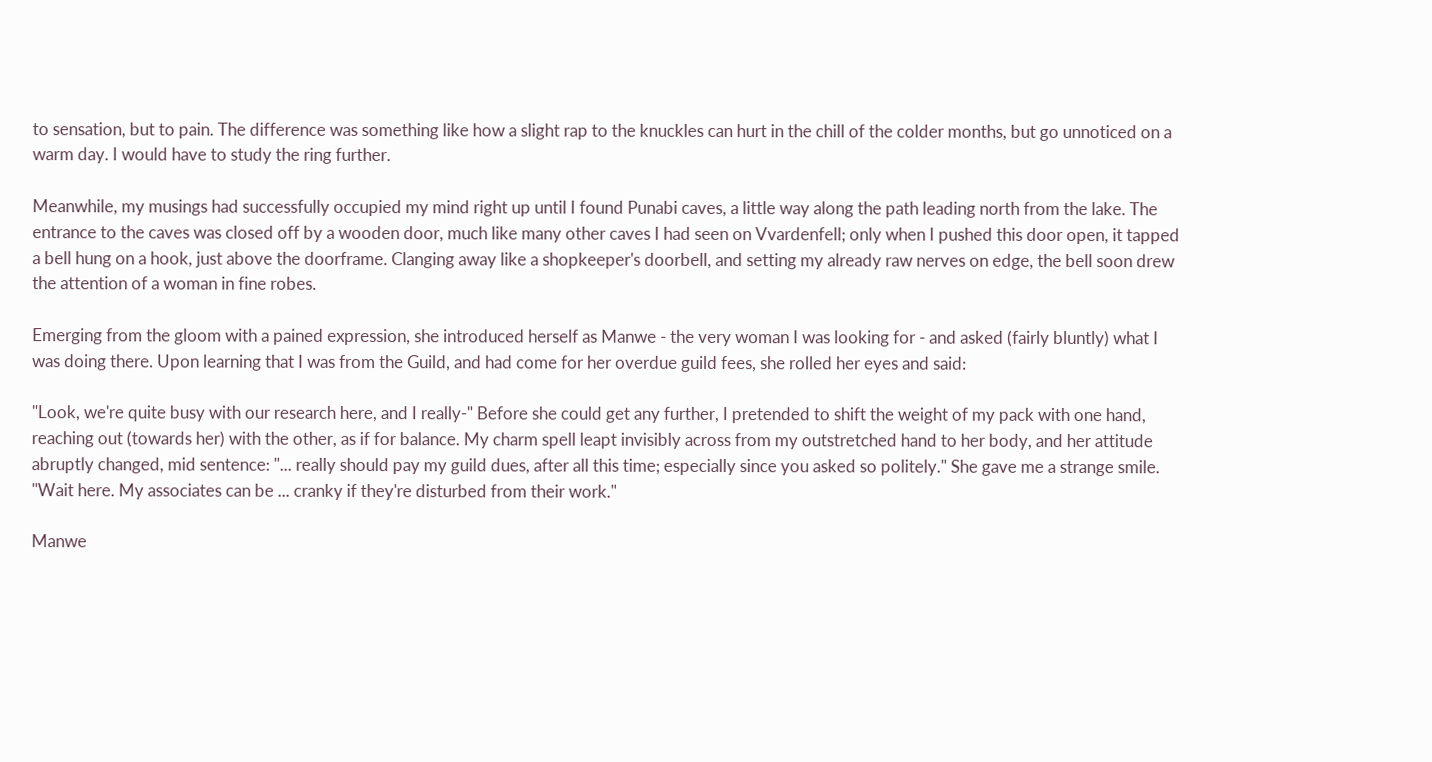to sensation, but to pain. The difference was something like how a slight rap to the knuckles can hurt in the chill of the colder months, but go unnoticed on a warm day. I would have to study the ring further.

Meanwhile, my musings had successfully occupied my mind right up until I found Punabi caves, a little way along the path leading north from the lake. The entrance to the caves was closed off by a wooden door, much like many other caves I had seen on Vvardenfell; only when I pushed this door open, it tapped a bell hung on a hook, just above the doorframe. Clanging away like a shopkeeper's doorbell, and setting my already raw nerves on edge, the bell soon drew the attention of a woman in fine robes.

Emerging from the gloom with a pained expression, she introduced herself as Manwe - the very woman I was looking for - and asked (fairly bluntly) what I was doing there. Upon learning that I was from the Guild, and had come for her overdue guild fees, she rolled her eyes and said:

"Look, we're quite busy with our research here, and I really-" Before she could get any further, I pretended to shift the weight of my pack with one hand, reaching out (towards her) with the other, as if for balance. My charm spell leapt invisibly across from my outstretched hand to her body, and her attitude abruptly changed, mid sentence: "... really should pay my guild dues, after all this time; especially since you asked so politely." She gave me a strange smile. "Wait here. My associates can be ... cranky if they're disturbed from their work."

Manwe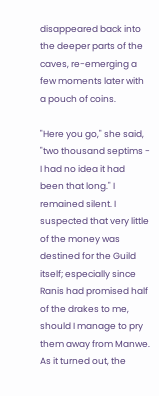disappeared back into the deeper parts of the caves, re-emerging a few moments later with a pouch of coins.

"Here you go," she said, "two thousand septims - I had no idea it had been that long." I remained silent. I suspected that very little of the money was destined for the Guild itself; especially since Ranis had promised half of the drakes to me, should I manage to pry them away from Manwe. As it turned out, the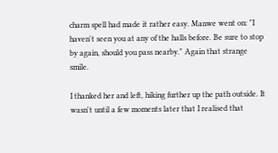charm spell had made it rather easy. Manwe went on: "I haven't seen you at any of the halls before. Be sure to stop by again, should you pass nearby." Again that strange smile.

I thanked her and left, hiking further up the path outside. It wasn't until a few moments later that I realised that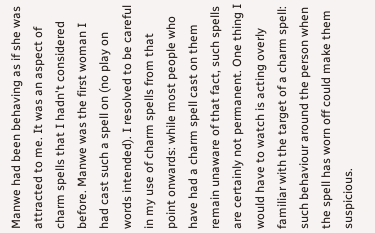Manwe had been behaving as if she was attracted to me. It was an aspect of charm spells that I hadn't considered before. Manwe was the first woman I had cast such a spell on (no play on words intended). I resolved to be careful in my use of charm spells from that point onwards: while most people who have had a charm spell cast on them remain unaware of that fact, such spells are certainly not permanent. One thing I would have to watch is acting overly familiar with the target of a charm spell: such behaviour around the person when the spell has worn off could make them suspicious.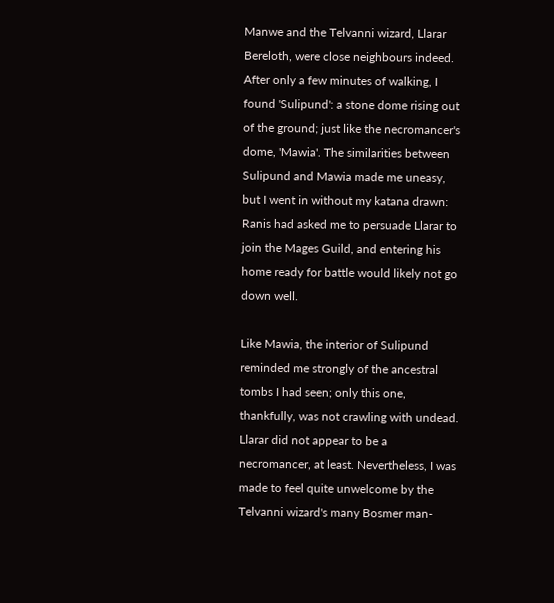Manwe and the Telvanni wizard, Llarar Bereloth, were close neighbours indeed. After only a few minutes of walking, I found 'Sulipund': a stone dome rising out of the ground; just like the necromancer's dome, 'Mawia'. The similarities between Sulipund and Mawia made me uneasy, but I went in without my katana drawn: Ranis had asked me to persuade Llarar to join the Mages Guild, and entering his home ready for battle would likely not go down well.

Like Mawia, the interior of Sulipund reminded me strongly of the ancestral tombs I had seen; only this one, thankfully, was not crawling with undead. Llarar did not appear to be a necromancer, at least. Nevertheless, I was made to feel quite unwelcome by the Telvanni wizard's many Bosmer man-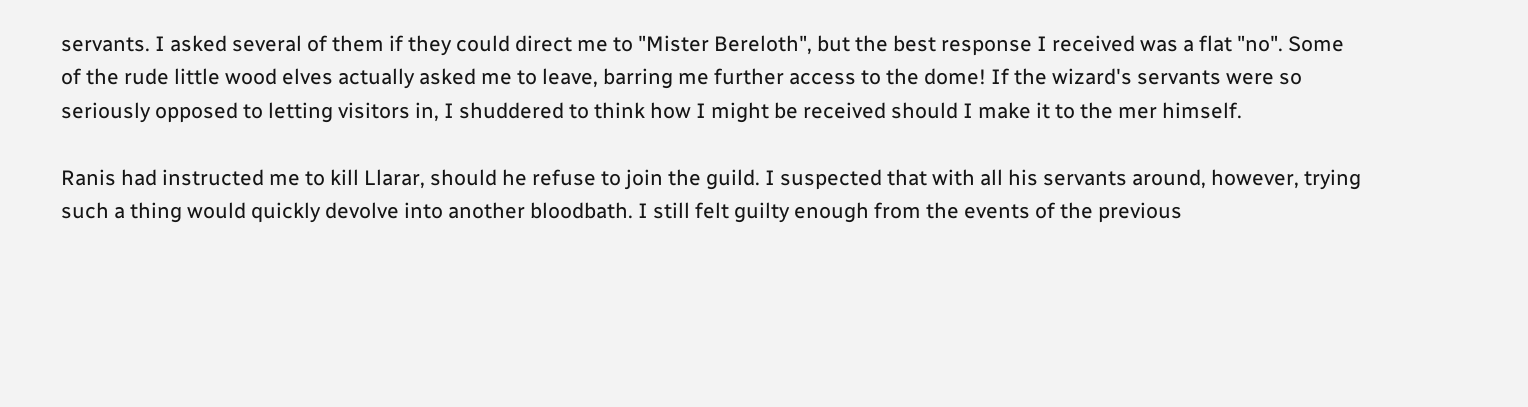servants. I asked several of them if they could direct me to "Mister Bereloth", but the best response I received was a flat "no". Some of the rude little wood elves actually asked me to leave, barring me further access to the dome! If the wizard's servants were so seriously opposed to letting visitors in, I shuddered to think how I might be received should I make it to the mer himself.

Ranis had instructed me to kill Llarar, should he refuse to join the guild. I suspected that with all his servants around, however, trying such a thing would quickly devolve into another bloodbath. I still felt guilty enough from the events of the previous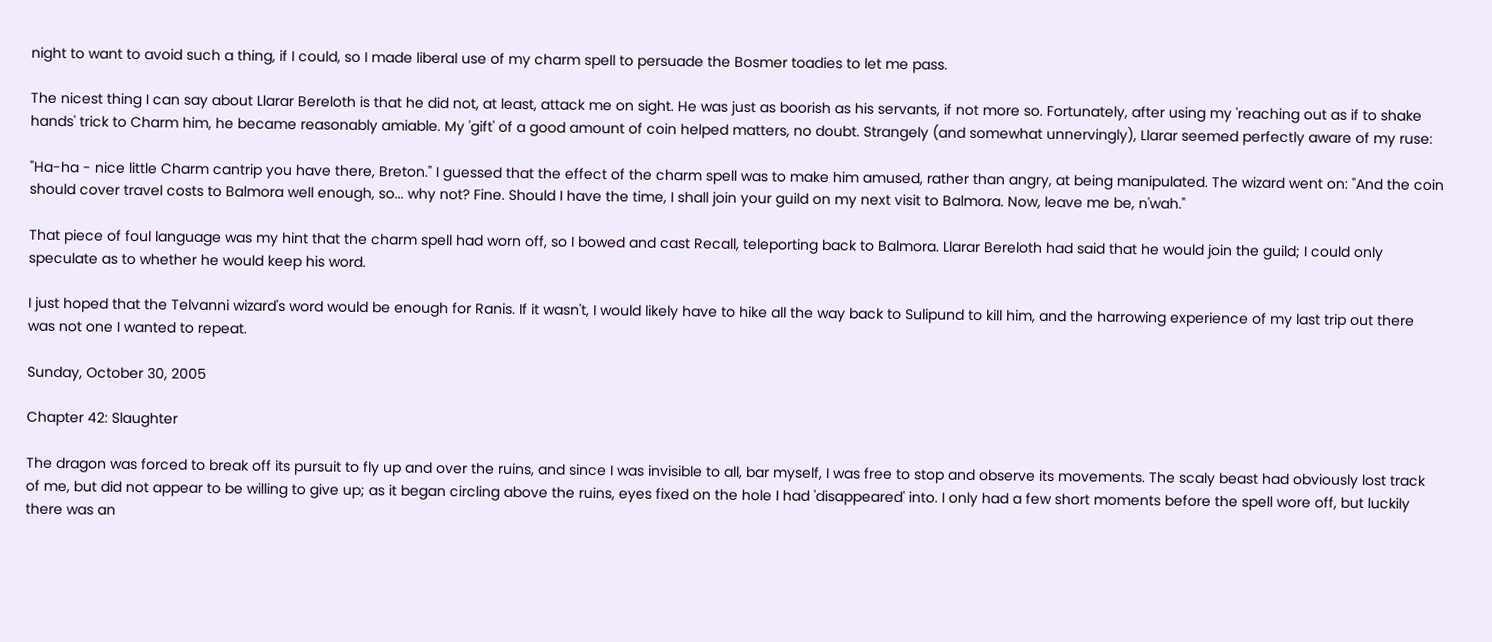night to want to avoid such a thing, if I could, so I made liberal use of my charm spell to persuade the Bosmer toadies to let me pass.

The nicest thing I can say about Llarar Bereloth is that he did not, at least, attack me on sight. He was just as boorish as his servants, if not more so. Fortunately, after using my 'reaching out as if to shake hands' trick to Charm him, he became reasonably amiable. My 'gift' of a good amount of coin helped matters, no doubt. Strangely (and somewhat unnervingly), Llarar seemed perfectly aware of my ruse:

"Ha-ha - nice little Charm cantrip you have there, Breton." I guessed that the effect of the charm spell was to make him amused, rather than angry, at being manipulated. The wizard went on: "And the coin should cover travel costs to Balmora well enough, so... why not? Fine. Should I have the time, I shall join your guild on my next visit to Balmora. Now, leave me be, n'wah."

That piece of foul language was my hint that the charm spell had worn off, so I bowed and cast Recall, teleporting back to Balmora. Llarar Bereloth had said that he would join the guild; I could only speculate as to whether he would keep his word.

I just hoped that the Telvanni wizard's word would be enough for Ranis. If it wasn't, I would likely have to hike all the way back to Sulipund to kill him, and the harrowing experience of my last trip out there was not one I wanted to repeat.

Sunday, October 30, 2005

Chapter 42: Slaughter

The dragon was forced to break off its pursuit to fly up and over the ruins, and since I was invisible to all, bar myself, I was free to stop and observe its movements. The scaly beast had obviously lost track of me, but did not appear to be willing to give up; as it began circling above the ruins, eyes fixed on the hole I had 'disappeared' into. I only had a few short moments before the spell wore off, but luckily there was an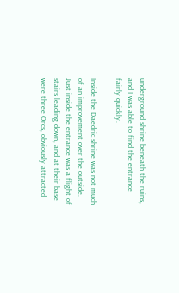underground shrine beneath the ruins, and I was able to find the entrance fairly quickly.

Inside the Daedric shrine was not much of an improvement over the outside. Just inside the entrance was a flight of stairs leading down, and at their base were three Orcs, obviously attracted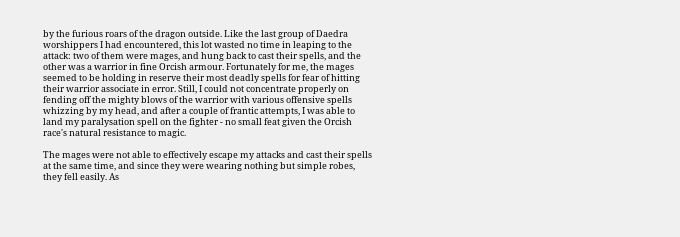by the furious roars of the dragon outside. Like the last group of Daedra worshippers I had encountered, this lot wasted no time in leaping to the attack: two of them were mages, and hung back to cast their spells, and the other was a warrior in fine Orcish armour. Fortunately for me, the mages seemed to be holding in reserve their most deadly spells for fear of hitting their warrior associate in error. Still, I could not concentrate properly on fending off the mighty blows of the warrior with various offensive spells whizzing by my head, and after a couple of frantic attempts, I was able to land my paralysation spell on the fighter - no small feat given the Orcish race's natural resistance to magic.

The mages were not able to effectively escape my attacks and cast their spells at the same time, and since they were wearing nothing but simple robes, they fell easily. As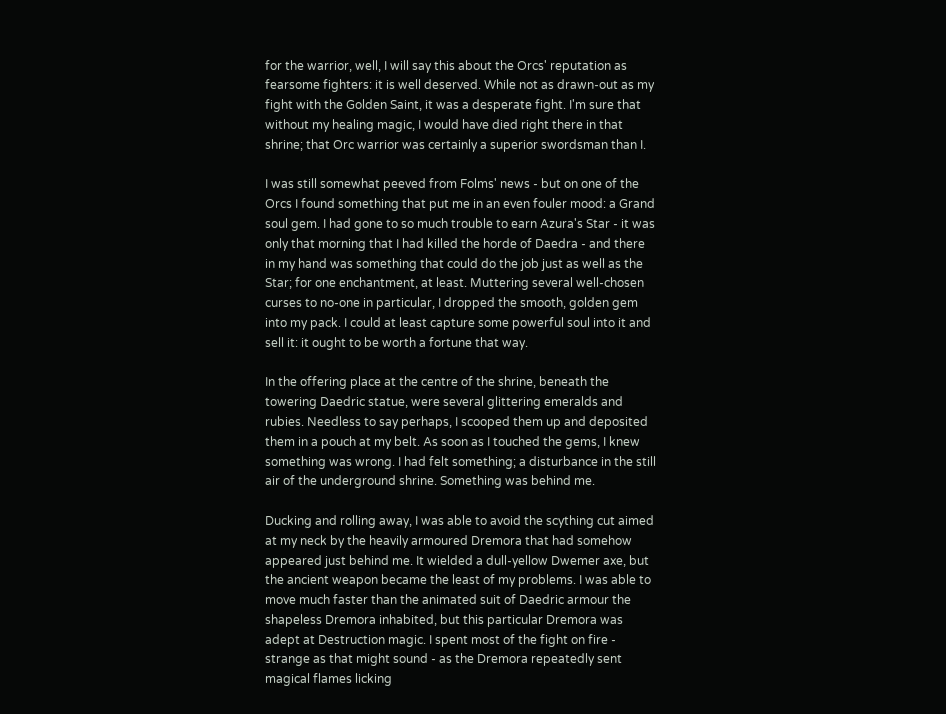for the warrior, well, I will say this about the Orcs' reputation as fearsome fighters: it is well deserved. While not as drawn-out as my fight with the Golden Saint, it was a desperate fight. I'm sure that without my healing magic, I would have died right there in that shrine; that Orc warrior was certainly a superior swordsman than I.

I was still somewhat peeved from Folms' news - but on one of the Orcs I found something that put me in an even fouler mood: a Grand soul gem. I had gone to so much trouble to earn Azura's Star - it was only that morning that I had killed the horde of Daedra - and there in my hand was something that could do the job just as well as the Star; for one enchantment, at least. Muttering several well-chosen curses to no-one in particular, I dropped the smooth, golden gem into my pack. I could at least capture some powerful soul into it and sell it: it ought to be worth a fortune that way.

In the offering place at the centre of the shrine, beneath the towering Daedric statue, were several glittering emeralds and rubies. Needless to say perhaps, I scooped them up and deposited them in a pouch at my belt. As soon as I touched the gems, I knew something was wrong. I had felt something; a disturbance in the still air of the underground shrine. Something was behind me.

Ducking and rolling away, I was able to avoid the scything cut aimed at my neck by the heavily armoured Dremora that had somehow appeared just behind me. It wielded a dull-yellow Dwemer axe, but the ancient weapon became the least of my problems. I was able to move much faster than the animated suit of Daedric armour the shapeless Dremora inhabited, but this particular Dremora was adept at Destruction magic. I spent most of the fight on fire - strange as that might sound - as the Dremora repeatedly sent magical flames licking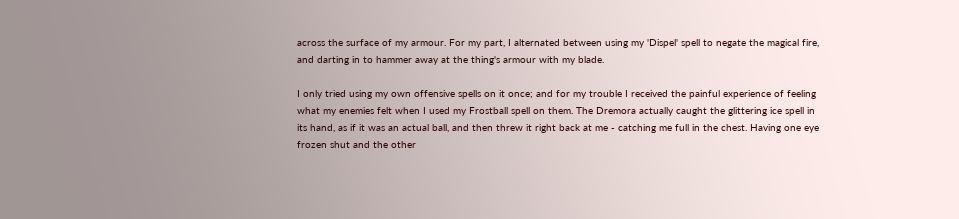across the surface of my armour. For my part, I alternated between using my 'Dispel' spell to negate the magical fire, and darting in to hammer away at the thing's armour with my blade.

I only tried using my own offensive spells on it once; and for my trouble I received the painful experience of feeling what my enemies felt when I used my Frostball spell on them. The Dremora actually caught the glittering ice spell in its hand, as if it was an actual ball, and then threw it right back at me - catching me full in the chest. Having one eye frozen shut and the other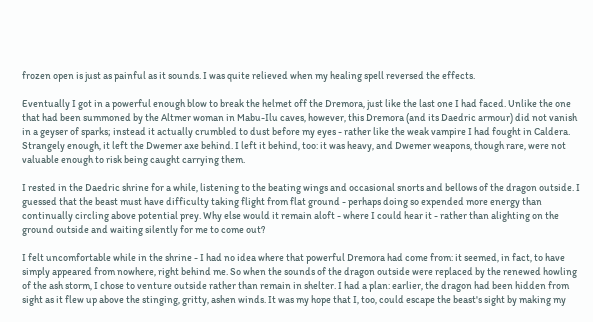frozen open is just as painful as it sounds. I was quite relieved when my healing spell reversed the effects.

Eventually I got in a powerful enough blow to break the helmet off the Dremora, just like the last one I had faced. Unlike the one that had been summoned by the Altmer woman in Mabu-Ilu caves, however, this Dremora (and its Daedric armour) did not vanish in a geyser of sparks; instead it actually crumbled to dust before my eyes - rather like the weak vampire I had fought in Caldera. Strangely enough, it left the Dwemer axe behind. I left it behind, too: it was heavy, and Dwemer weapons, though rare, were not valuable enough to risk being caught carrying them.

I rested in the Daedric shrine for a while, listening to the beating wings and occasional snorts and bellows of the dragon outside. I guessed that the beast must have difficulty taking flight from flat ground - perhaps doing so expended more energy than continually circling above potential prey. Why else would it remain aloft - where I could hear it - rather than alighting on the ground outside and waiting silently for me to come out?

I felt uncomfortable while in the shrine - I had no idea where that powerful Dremora had come from: it seemed, in fact, to have simply appeared from nowhere, right behind me. So when the sounds of the dragon outside were replaced by the renewed howling of the ash storm, I chose to venture outside rather than remain in shelter. I had a plan: earlier, the dragon had been hidden from sight as it flew up above the stinging, gritty, ashen winds. It was my hope that I, too, could escape the beast's sight by making my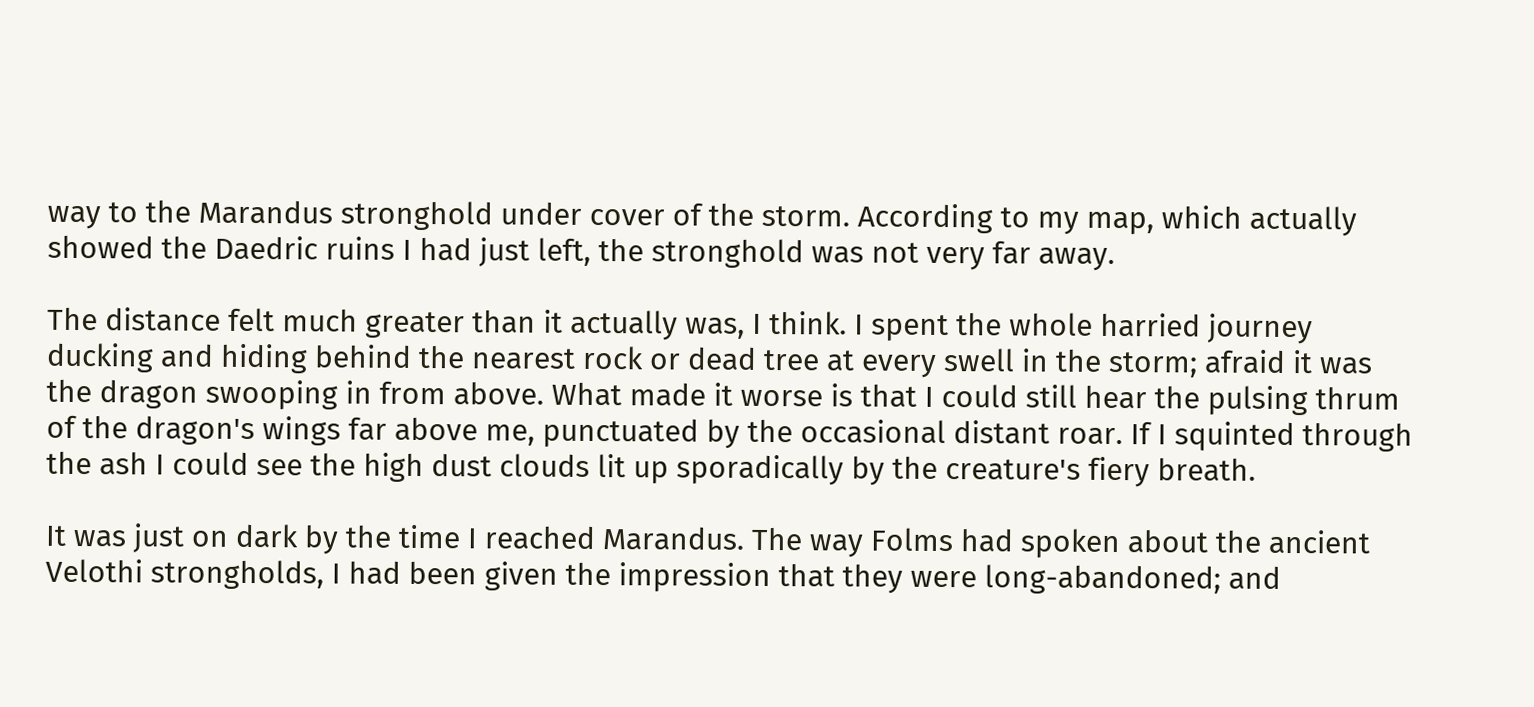way to the Marandus stronghold under cover of the storm. According to my map, which actually showed the Daedric ruins I had just left, the stronghold was not very far away.

The distance felt much greater than it actually was, I think. I spent the whole harried journey ducking and hiding behind the nearest rock or dead tree at every swell in the storm; afraid it was the dragon swooping in from above. What made it worse is that I could still hear the pulsing thrum of the dragon's wings far above me, punctuated by the occasional distant roar. If I squinted through the ash I could see the high dust clouds lit up sporadically by the creature's fiery breath.

It was just on dark by the time I reached Marandus. The way Folms had spoken about the ancient Velothi strongholds, I had been given the impression that they were long-abandoned; and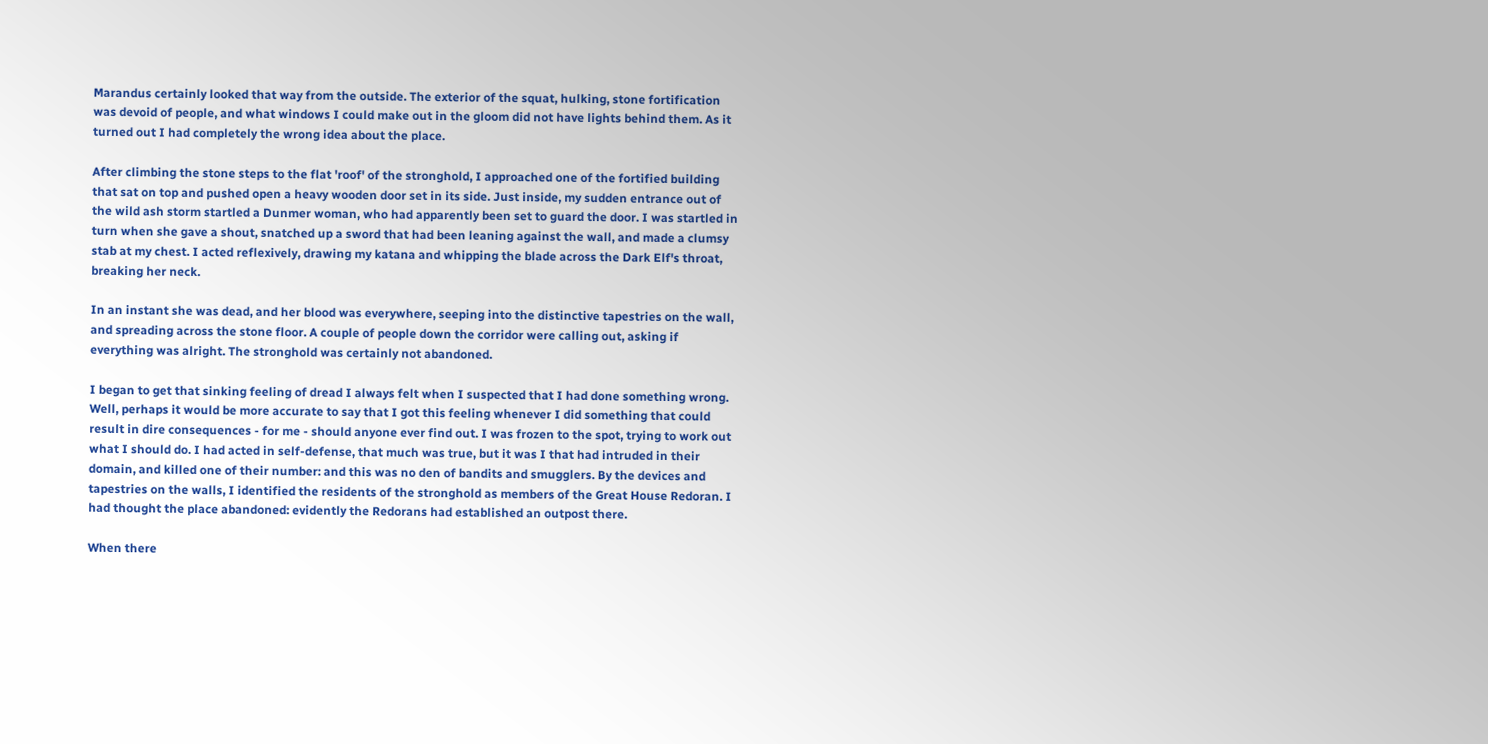Marandus certainly looked that way from the outside. The exterior of the squat, hulking, stone fortification was devoid of people, and what windows I could make out in the gloom did not have lights behind them. As it turned out I had completely the wrong idea about the place.

After climbing the stone steps to the flat 'roof' of the stronghold, I approached one of the fortified building that sat on top and pushed open a heavy wooden door set in its side. Just inside, my sudden entrance out of the wild ash storm startled a Dunmer woman, who had apparently been set to guard the door. I was startled in turn when she gave a shout, snatched up a sword that had been leaning against the wall, and made a clumsy stab at my chest. I acted reflexively, drawing my katana and whipping the blade across the Dark Elf's throat, breaking her neck.

In an instant she was dead, and her blood was everywhere, seeping into the distinctive tapestries on the wall, and spreading across the stone floor. A couple of people down the corridor were calling out, asking if everything was alright. The stronghold was certainly not abandoned.

I began to get that sinking feeling of dread I always felt when I suspected that I had done something wrong. Well, perhaps it would be more accurate to say that I got this feeling whenever I did something that could result in dire consequences - for me - should anyone ever find out. I was frozen to the spot, trying to work out what I should do. I had acted in self-defense, that much was true, but it was I that had intruded in their domain, and killed one of their number: and this was no den of bandits and smugglers. By the devices and tapestries on the walls, I identified the residents of the stronghold as members of the Great House Redoran. I had thought the place abandoned: evidently the Redorans had established an outpost there.

When there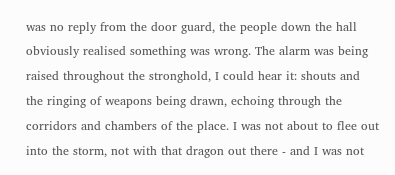was no reply from the door guard, the people down the hall obviously realised something was wrong. The alarm was being raised throughout the stronghold, I could hear it: shouts and the ringing of weapons being drawn, echoing through the corridors and chambers of the place. I was not about to flee out into the storm, not with that dragon out there - and I was not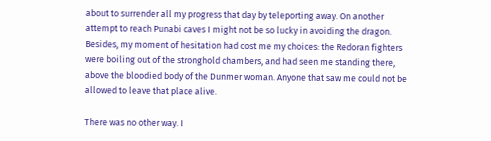about to surrender all my progress that day by teleporting away. On another attempt to reach Punabi caves I might not be so lucky in avoiding the dragon. Besides, my moment of hesitation had cost me my choices: the Redoran fighters were boiling out of the stronghold chambers, and had seen me standing there, above the bloodied body of the Dunmer woman. Anyone that saw me could not be allowed to leave that place alive.

There was no other way. I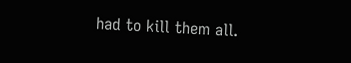had to kill them all.